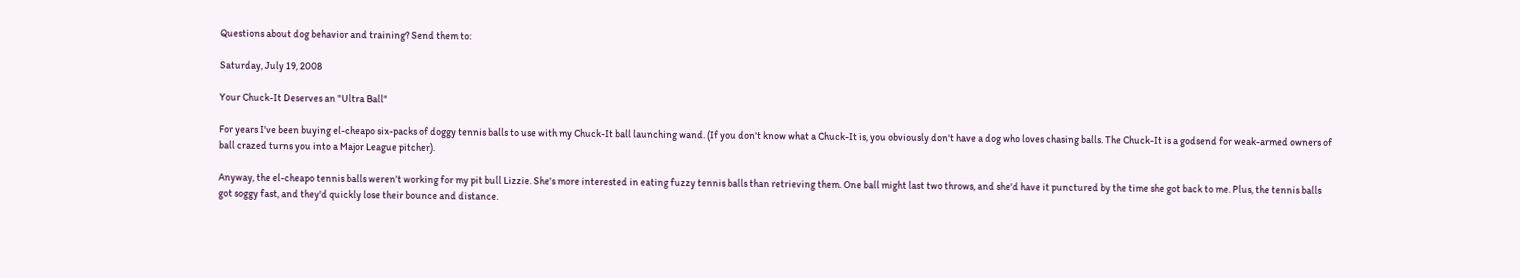Questions about dog behavior and training? Send them to:

Saturday, July 19, 2008

Your Chuck-It Deserves an "Ultra Ball"

For years I've been buying el-cheapo six-packs of doggy tennis balls to use with my Chuck-It ball launching wand. (If you don't know what a Chuck-It is, you obviously don't have a dog who loves chasing balls. The Chuck-It is a godsend for weak-armed owners of ball crazed turns you into a Major League pitcher).

Anyway, the el-cheapo tennis balls weren't working for my pit bull Lizzie. She's more interested in eating fuzzy tennis balls than retrieving them. One ball might last two throws, and she'd have it punctured by the time she got back to me. Plus, the tennis balls got soggy fast, and they'd quickly lose their bounce and distance.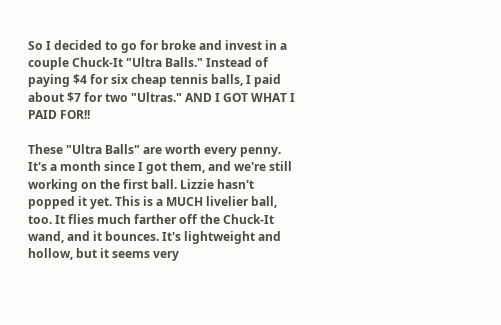So I decided to go for broke and invest in a couple Chuck-It "Ultra Balls." Instead of paying $4 for six cheap tennis balls, I paid about $7 for two "Ultras." AND I GOT WHAT I PAID FOR!!

These "Ultra Balls" are worth every penny. It's a month since I got them, and we're still working on the first ball. Lizzie hasn't popped it yet. This is a MUCH livelier ball, too. It flies much farther off the Chuck-It wand, and it bounces. It's lightweight and hollow, but it seems very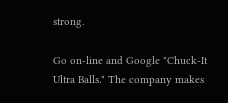strong.

Go on-line and Google "Chuck-It Ultra Balls." The company makes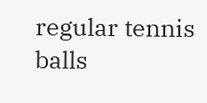regular tennis balls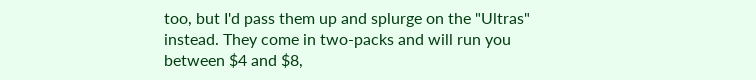too, but I'd pass them up and splurge on the "Ultras" instead. They come in two-packs and will run you between $4 and $8,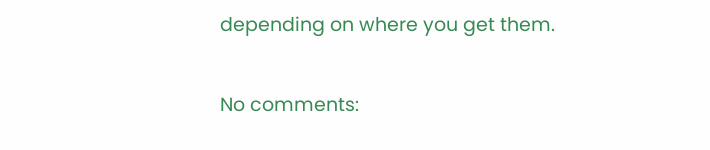depending on where you get them.

No comments: